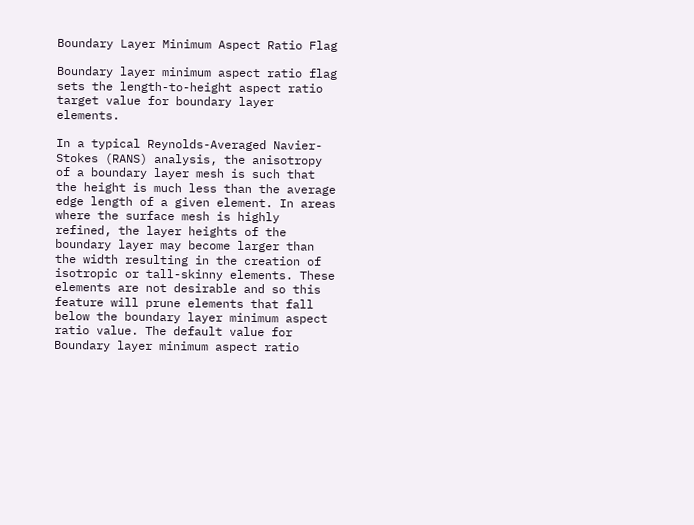Boundary Layer Minimum Aspect Ratio Flag

Boundary layer minimum aspect ratio flag sets the length-to-height aspect ratio target value for boundary layer elements.

In a typical Reynolds-Averaged Navier-Stokes (RANS) analysis, the anisotropy of a boundary layer mesh is such that the height is much less than the average edge length of a given element. In areas where the surface mesh is highly refined, the layer heights of the boundary layer may become larger than the width resulting in the creation of isotropic or tall-skinny elements. These elements are not desirable and so this feature will prune elements that fall below the boundary layer minimum aspect ratio value. The default value for Boundary layer minimum aspect ratio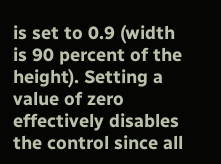is set to 0.9 (width is 90 percent of the height). Setting a value of zero effectively disables the control since all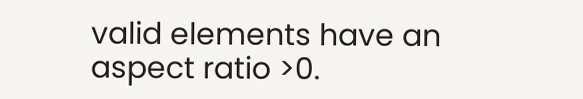valid elements have an aspect ratio >0.